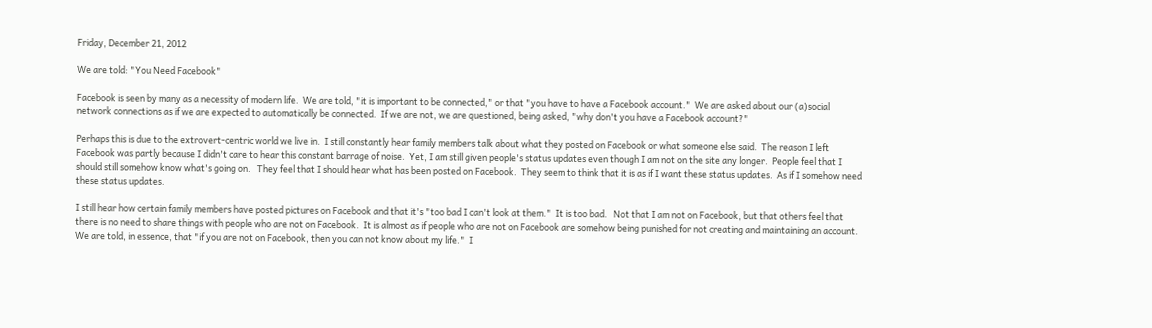Friday, December 21, 2012

We are told: "You Need Facebook"

Facebook is seen by many as a necessity of modern life.  We are told, "it is important to be connected," or that "you have to have a Facebook account."  We are asked about our (a)social network connections as if we are expected to automatically be connected.  If we are not, we are questioned, being asked, "why don't you have a Facebook account?"

Perhaps this is due to the extrovert-centric world we live in.  I still constantly hear family members talk about what they posted on Facebook or what someone else said.  The reason I left Facebook was partly because I didn't care to hear this constant barrage of noise.  Yet, I am still given people's status updates even though I am not on the site any longer.  People feel that I should still somehow know what's going on.   They feel that I should hear what has been posted on Facebook.  They seem to think that it is as if I want these status updates.  As if I somehow need these status updates.

I still hear how certain family members have posted pictures on Facebook and that it's "too bad I can't look at them."  It is too bad.   Not that I am not on Facebook, but that others feel that there is no need to share things with people who are not on Facebook.  It is almost as if people who are not on Facebook are somehow being punished for not creating and maintaining an account.   We are told, in essence, that "if you are not on Facebook, then you can not know about my life."  I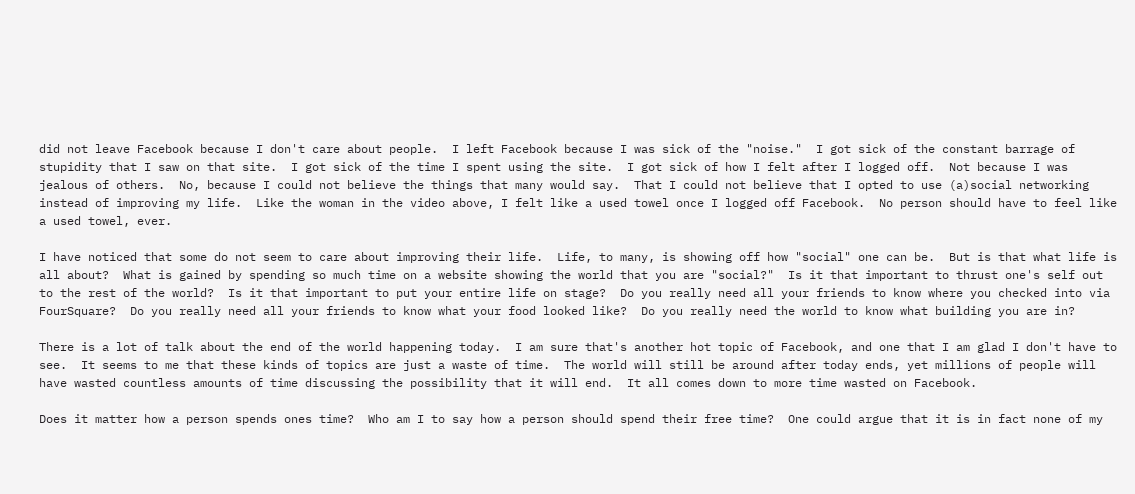did not leave Facebook because I don't care about people.  I left Facebook because I was sick of the "noise."  I got sick of the constant barrage of stupidity that I saw on that site.  I got sick of the time I spent using the site.  I got sick of how I felt after I logged off.  Not because I was jealous of others.  No, because I could not believe the things that many would say.  That I could not believe that I opted to use (a)social networking instead of improving my life.  Like the woman in the video above, I felt like a used towel once I logged off Facebook.  No person should have to feel like a used towel, ever.

I have noticed that some do not seem to care about improving their life.  Life, to many, is showing off how "social" one can be.  But is that what life is all about?  What is gained by spending so much time on a website showing the world that you are "social?"  Is it that important to thrust one's self out to the rest of the world?  Is it that important to put your entire life on stage?  Do you really need all your friends to know where you checked into via FourSquare?  Do you really need all your friends to know what your food looked like?  Do you really need the world to know what building you are in?

There is a lot of talk about the end of the world happening today.  I am sure that's another hot topic of Facebook, and one that I am glad I don't have to see.  It seems to me that these kinds of topics are just a waste of time.  The world will still be around after today ends, yet millions of people will have wasted countless amounts of time discussing the possibility that it will end.  It all comes down to more time wasted on Facebook.

Does it matter how a person spends ones time?  Who am I to say how a person should spend their free time?  One could argue that it is in fact none of my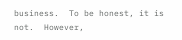business.  To be honest, it is not.  However,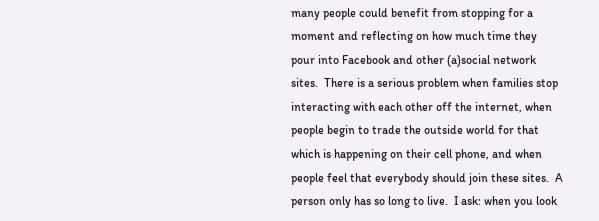many people could benefit from stopping for a moment and reflecting on how much time they pour into Facebook and other (a)social network sites.  There is a serious problem when families stop interacting with each other off the internet, when people begin to trade the outside world for that which is happening on their cell phone, and when people feel that everybody should join these sites.  A person only has so long to live.  I ask: when you look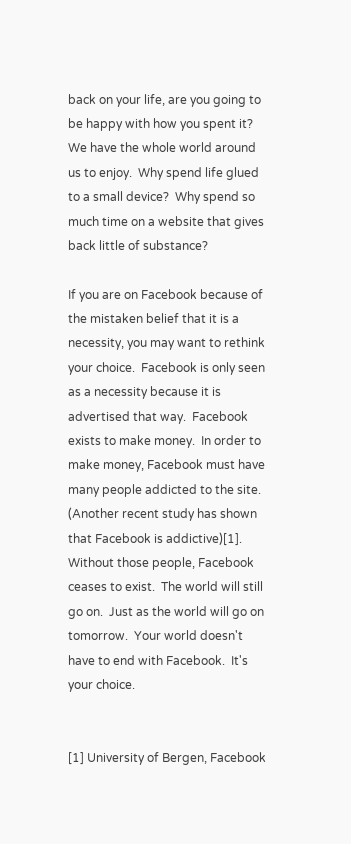back on your life, are you going to be happy with how you spent it?  We have the whole world around us to enjoy.  Why spend life glued to a small device?  Why spend so much time on a website that gives back little of substance?

If you are on Facebook because of the mistaken belief that it is a necessity, you may want to rethink your choice.  Facebook is only seen as a necessity because it is advertised that way.  Facebook exists to make money.  In order to make money, Facebook must have many people addicted to the site.  (Another recent study has shown that Facebook is addictive)[1].  Without those people, Facebook ceases to exist.  The world will still go on.  Just as the world will go on tomorrow.  Your world doesn't have to end with Facebook.  It's your choice.


[1] University of Bergen, Facebook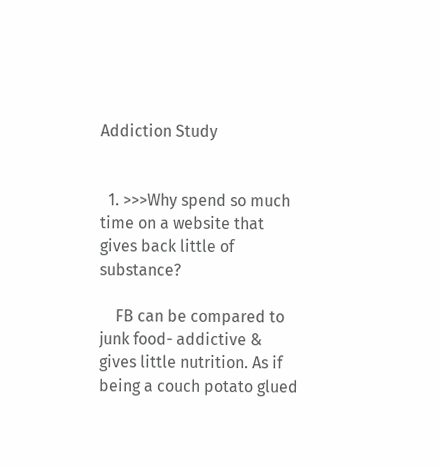Addiction Study


  1. >>>Why spend so much time on a website that gives back little of substance?

    FB can be compared to junk food- addictive & gives little nutrition. As if being a couch potato glued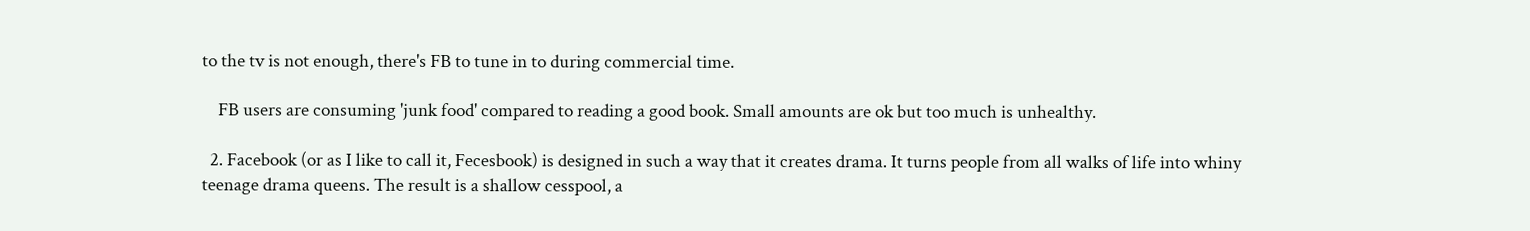to the tv is not enough, there's FB to tune in to during commercial time.

    FB users are consuming 'junk food' compared to reading a good book. Small amounts are ok but too much is unhealthy.

  2. Facebook (or as I like to call it, Fecesbook) is designed in such a way that it creates drama. It turns people from all walks of life into whiny teenage drama queens. The result is a shallow cesspool, a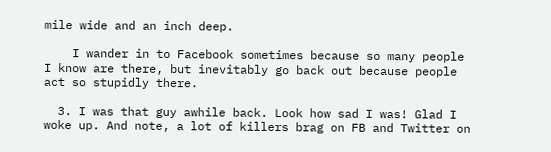mile wide and an inch deep.

    I wander in to Facebook sometimes because so many people I know are there, but inevitably go back out because people act so stupidly there.

  3. I was that guy awhile back. Look how sad I was! Glad I woke up. And note, a lot of killers brag on FB and Twitter on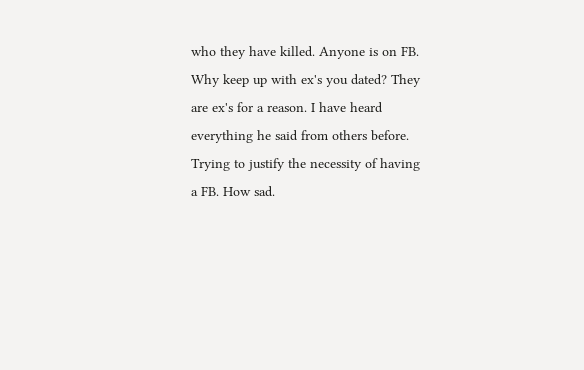who they have killed. Anyone is on FB. Why keep up with ex's you dated? They are ex's for a reason. I have heard everything he said from others before. Trying to justify the necessity of having a FB. How sad.